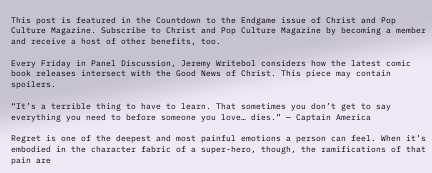This post is featured in the Countdown to the Endgame issue of Christ and Pop Culture Magazine. Subscribe to Christ and Pop Culture Magazine by becoming a member and receive a host of other benefits, too.

Every Friday in Panel Discussion, Jeremy Writebol considers how the latest comic book releases intersect with the Good News of Christ. This piece may contain spoilers.

“It’s a terrible thing to have to learn. That sometimes you don’t get to say everything you need to before someone you love… dies.” — Captain America

Regret is one of the deepest and most painful emotions a person can feel. When it’s embodied in the character fabric of a super-hero, though, the ramifications of that pain are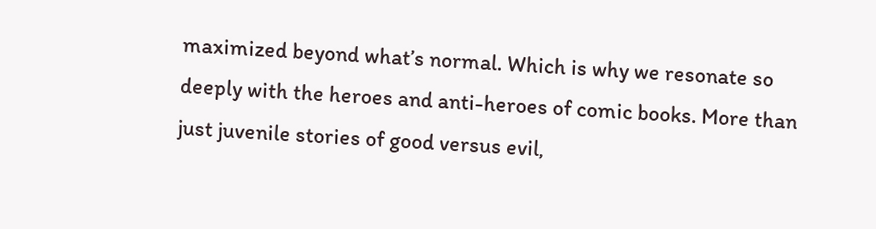maximized beyond what’s normal. Which is why we resonate so deeply with the heroes and anti-heroes of comic books. More than just juvenile stories of good versus evil,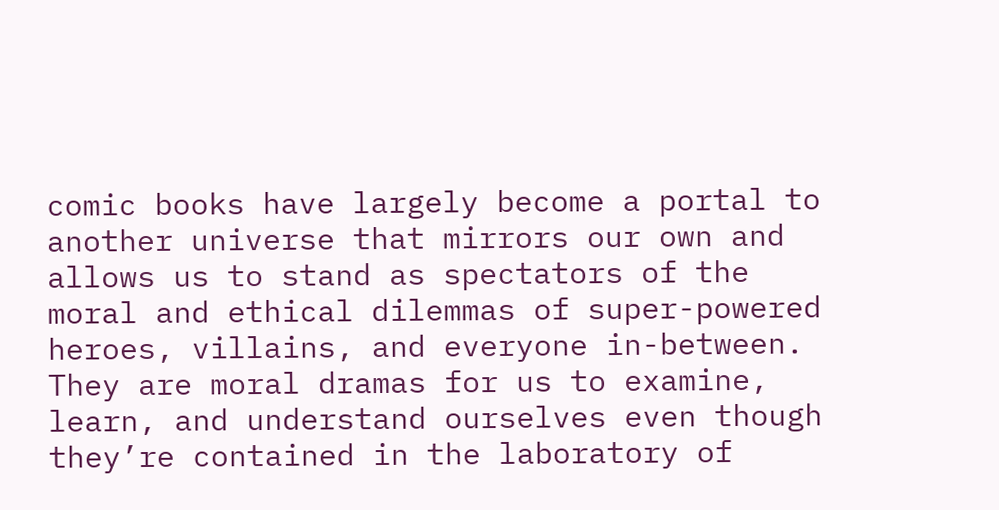comic books have largely become a portal to another universe that mirrors our own and allows us to stand as spectators of the moral and ethical dilemmas of super-powered heroes, villains, and everyone in-between. They are moral dramas for us to examine, learn, and understand ourselves even though they’re contained in the laboratory of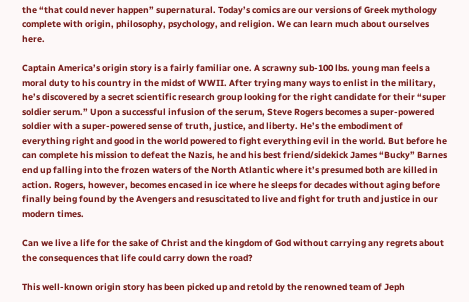the “that could never happen” supernatural. Today’s comics are our versions of Greek mythology complete with origin, philosophy, psychology, and religion. We can learn much about ourselves here.

Captain America’s origin story is a fairly familiar one. A scrawny sub-100 lbs. young man feels a moral duty to his country in the midst of WWII. After trying many ways to enlist in the military, he’s discovered by a secret scientific research group looking for the right candidate for their “super soldier serum.” Upon a successful infusion of the serum, Steve Rogers becomes a super-powered soldier with a super-powered sense of truth, justice, and liberty. He’s the embodiment of everything right and good in the world powered to fight everything evil in the world. But before he can complete his mission to defeat the Nazis, he and his best friend/sidekick James “Bucky” Barnes end up falling into the frozen waters of the North Atlantic where it’s presumed both are killed in action. Rogers, however, becomes encased in ice where he sleeps for decades without aging before finally being found by the Avengers and resuscitated to live and fight for truth and justice in our modern times.

Can we live a life for the sake of Christ and the kingdom of God without carrying any regrets about the consequences that life could carry down the road?

This well-known origin story has been picked up and retold by the renowned team of Jeph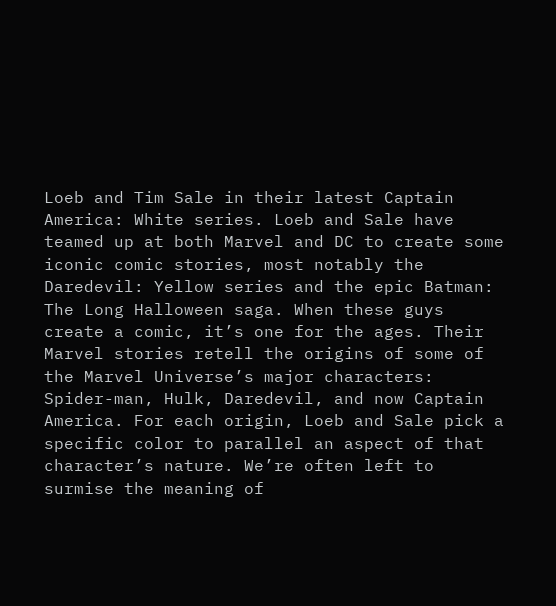Loeb and Tim Sale in their latest Captain America: White series. Loeb and Sale have teamed up at both Marvel and DC to create some iconic comic stories, most notably the Daredevil: Yellow series and the epic Batman: The Long Halloween saga. When these guys create a comic, it’s one for the ages. Their Marvel stories retell the origins of some of the Marvel Universe’s major characters: Spider-man, Hulk, Daredevil, and now Captain America. For each origin, Loeb and Sale pick a specific color to parallel an aspect of that character’s nature. We’re often left to surmise the meaning of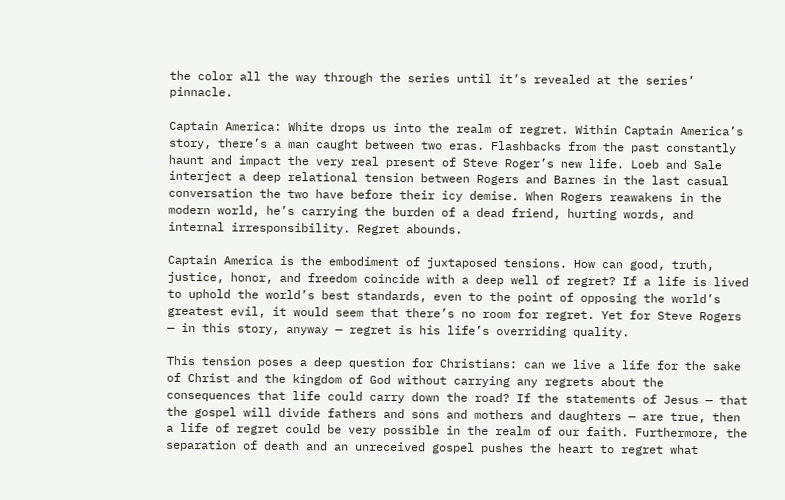the color all the way through the series until it’s revealed at the series’ pinnacle.

Captain America: White drops us into the realm of regret. Within Captain America’s story, there’s a man caught between two eras. Flashbacks from the past constantly haunt and impact the very real present of Steve Roger’s new life. Loeb and Sale interject a deep relational tension between Rogers and Barnes in the last casual conversation the two have before their icy demise. When Rogers reawakens in the modern world, he’s carrying the burden of a dead friend, hurting words, and internal irresponsibility. Regret abounds.

Captain America is the embodiment of juxtaposed tensions. How can good, truth, justice, honor, and freedom coincide with a deep well of regret? If a life is lived to uphold the world’s best standards, even to the point of opposing the world’s greatest evil, it would seem that there’s no room for regret. Yet for Steve Rogers — in this story, anyway — regret is his life’s overriding quality.

This tension poses a deep question for Christians: can we live a life for the sake of Christ and the kingdom of God without carrying any regrets about the consequences that life could carry down the road? If the statements of Jesus — that the gospel will divide fathers and sons and mothers and daughters — are true, then a life of regret could be very possible in the realm of our faith. Furthermore, the separation of death and an unreceived gospel pushes the heart to regret what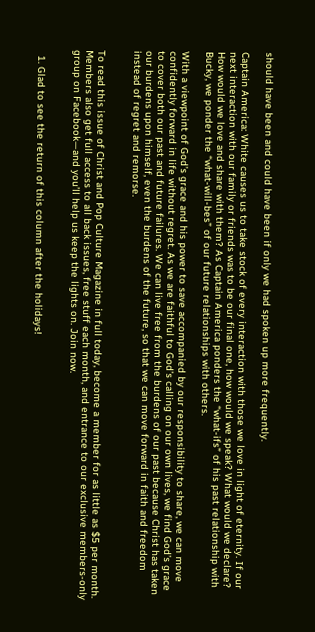should have been and could have been if only we had spoken up more frequently.

Captain America: White causes us to take stock of every interaction with those we love in light of eternity. If our next interaction with our family or friends was to be our final one, how would we speak? What would we declare? How would we love and share with them? As Captain America ponders the “what-ifs” of his past relationship with Bucky, we ponder the “what-will-bes” of our future relationships with others.

With a viewpoint of God’s grace and his power to save accompanied by our responsibility to share, we can move confidently forward in life without regret. As we are faithful to God’s calling on our own lives, we find God’s grace to cover both our past and future failures. We can live free from the burdens of our past because Christ has taken our burdens upon himself, even the burdens of the future, so that we can move forward in faith and freedom instead of regret and remorse.


To read this issue of Christ and Pop Culture Magazine in full today, become a member for as little as $5 per month. Members also get full access to all back issues, free stuff each month, and entrance to our exclusive members-only group on Facebook—and you’ll help us keep the lights on. Join now.


  1. Glad to see the return of this column after the holidays!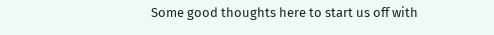Some good thoughts here to start us off with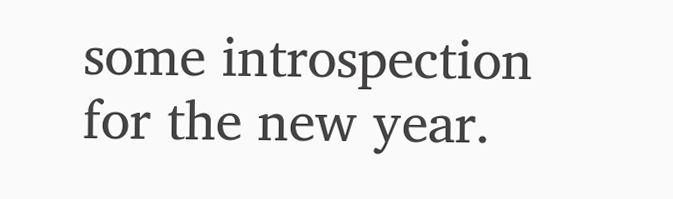some introspection for the new year.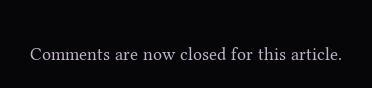Comments are now closed for this article.